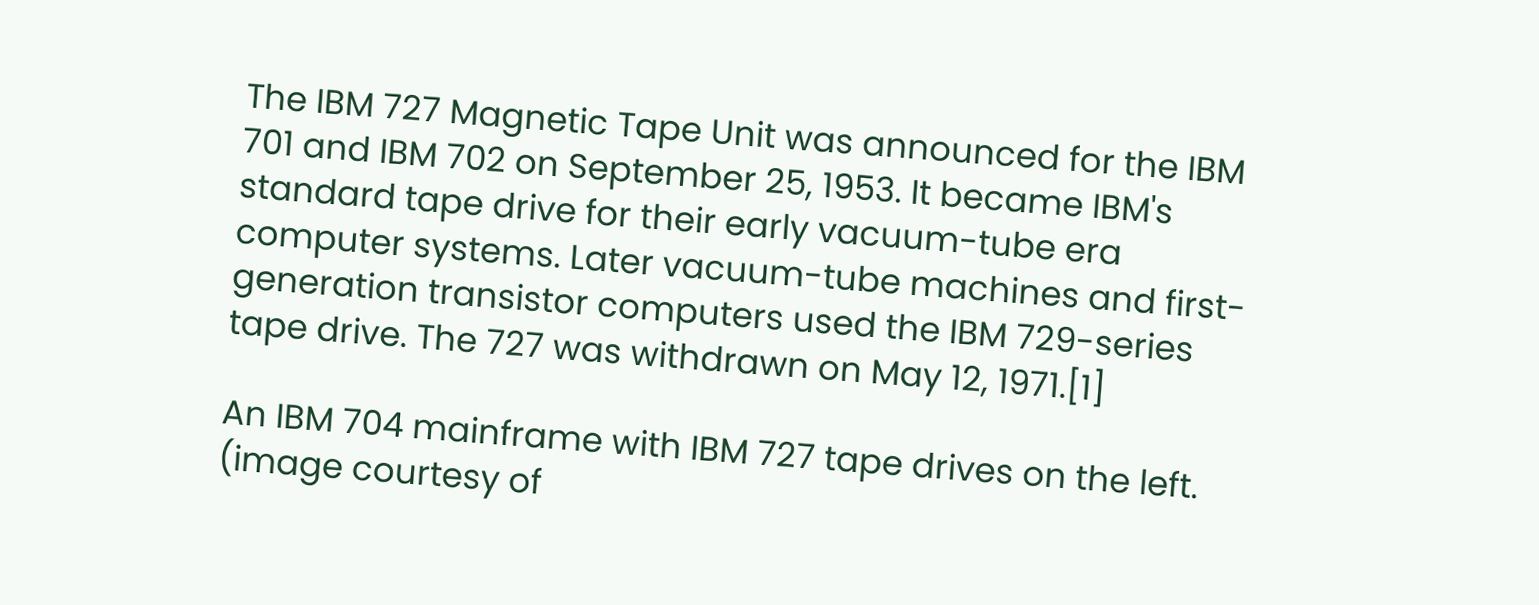The IBM 727 Magnetic Tape Unit was announced for the IBM 701 and IBM 702 on September 25, 1953. It became IBM's standard tape drive for their early vacuum-tube era computer systems. Later vacuum-tube machines and first-generation transistor computers used the IBM 729-series tape drive. The 727 was withdrawn on May 12, 1971.[1]

An IBM 704 mainframe with IBM 727 tape drives on the left. (image courtesy of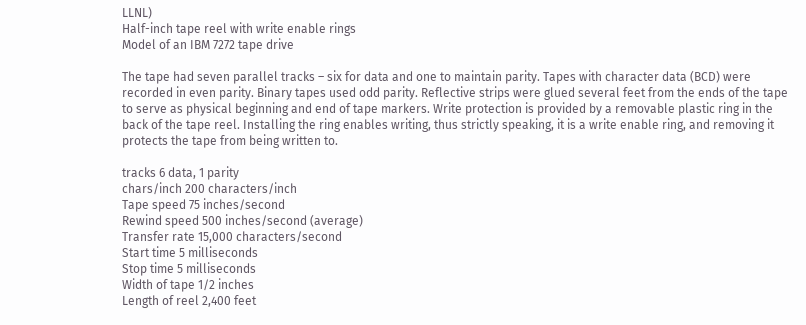LLNL)
Half-inch tape reel with write enable rings
Model of an IBM 7272 tape drive

The tape had seven parallel tracks – six for data and one to maintain parity. Tapes with character data (BCD) were recorded in even parity. Binary tapes used odd parity. Reflective strips were glued several feet from the ends of the tape to serve as physical beginning and end of tape markers. Write protection is provided by a removable plastic ring in the back of the tape reel. Installing the ring enables writing, thus strictly speaking, it is a write enable ring, and removing it protects the tape from being written to.

tracks 6 data, 1 parity
chars/inch 200 characters/inch
Tape speed 75 inches/second
Rewind speed 500 inches/second (average)
Transfer rate 15,000 characters/second
Start time 5 milliseconds
Stop time 5 milliseconds
Width of tape 1/2 inches
Length of reel 2,400 feet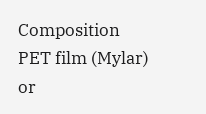Composition PET film (Mylar) or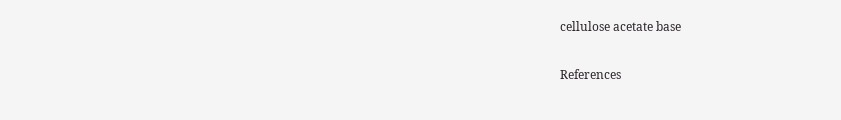cellulose acetate base

References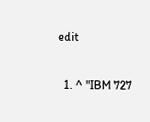edit

  1. ^ "IBM 727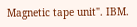Magnetic tape unit". IBM.